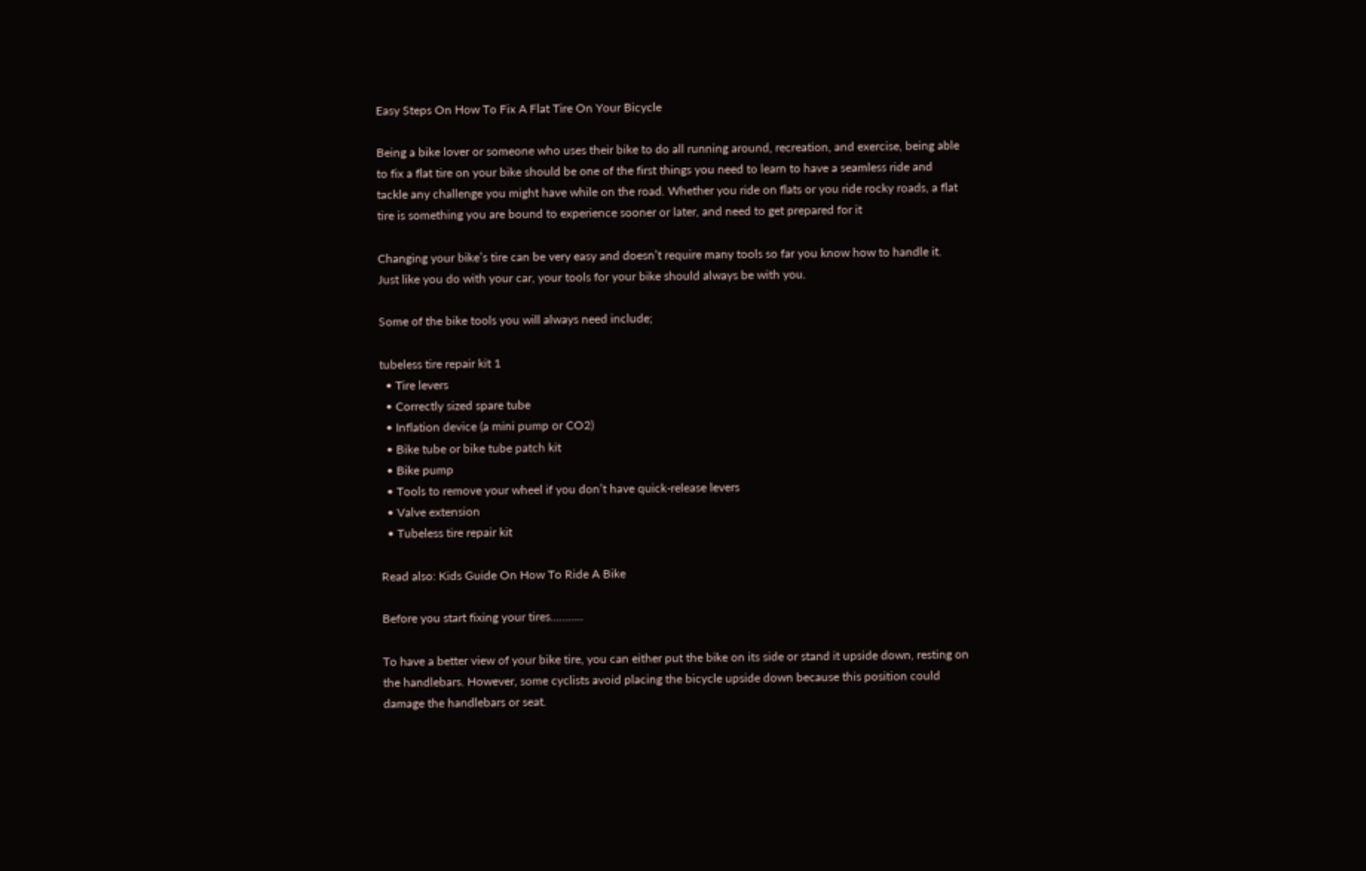Easy Steps On How To Fix A Flat Tire On Your Bicycle

Being a bike lover or someone who uses their bike to do all running around, recreation, and exercise, being able to fix a flat tire on your bike should be one of the first things you need to learn to have a seamless ride and tackle any challenge you might have while on the road. Whether you ride on flats or you ride rocky roads, a flat tire is something you are bound to experience sooner or later, and need to get prepared for it

Changing your bike’s tire can be very easy and doesn’t require many tools so far you know how to handle it. Just like you do with your car, your tools for your bike should always be with you.

Some of the bike tools you will always need include;

tubeless tire repair kit 1
  • Tire levers
  • Correctly sized spare tube
  • Inflation device (a mini pump or CO2)
  • Bike tube or bike tube patch kit
  • Bike pump
  • Tools to remove your wheel if you don’t have quick-release levers
  • Valve extension
  • Tubeless tire repair kit

Read also: Kids Guide On How To Ride A Bike

Before you start fixing your tires………..

To have a better view of your bike tire, you can either put the bike on its side or stand it upside down, resting on the handlebars. However, some cyclists avoid placing the bicycle upside down because this position could damage the handlebars or seat.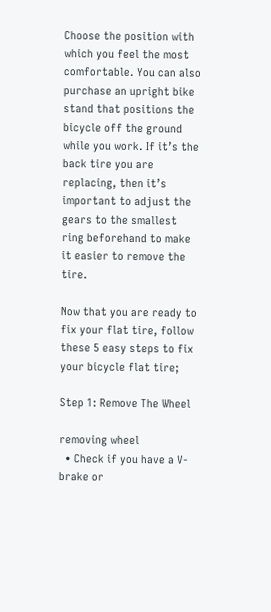Choose the position with which you feel the most comfortable. You can also purchase an upright bike stand that positions the bicycle off the ground while you work. If it’s the back tire you are replacing, then it’s important to adjust the gears to the smallest ring beforehand to make it easier to remove the tire.

Now that you are ready to fix your flat tire, follow these 5 easy steps to fix your bicycle flat tire;

Step 1: Remove The Wheel

removing wheel
  • Check if you have a V-brake or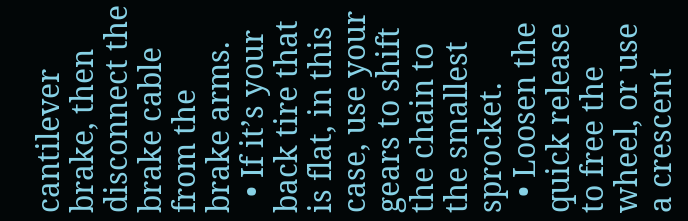cantilever brake, then disconnect the brake cable from the brake arms.
  • If it’s your back tire that is flat, in this case, use your gears to shift the chain to the smallest sprocket.
  • Loosen the quick release to free the wheel, or use a crescent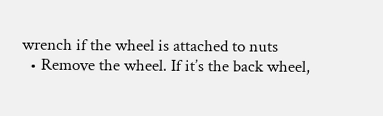wrench if the wheel is attached to nuts
  • Remove the wheel. If it’s the back wheel,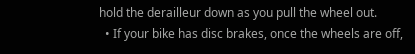hold the derailleur down as you pull the wheel out.
  • If your bike has disc brakes, once the wheels are off,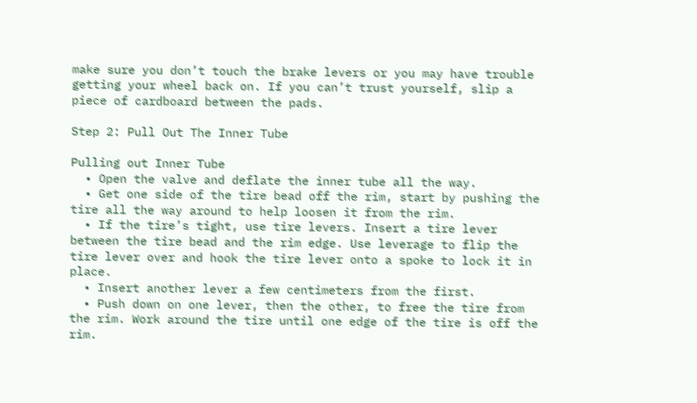make sure you don’t touch the brake levers or you may have trouble getting your wheel back on. If you can’t trust yourself, slip a piece of cardboard between the pads.

Step 2: Pull Out The Inner Tube

Pulling out Inner Tube
  • Open the valve and deflate the inner tube all the way.
  • Get one side of the tire bead off the rim, start by pushing the tire all the way around to help loosen it from the rim.
  • If the tire’s tight, use tire levers. Insert a tire lever between the tire bead and the rim edge. Use leverage to flip the tire lever over and hook the tire lever onto a spoke to lock it in place.
  • Insert another lever a few centimeters from the first.
  • Push down on one lever, then the other, to free the tire from the rim. Work around the tire until one edge of the tire is off the rim.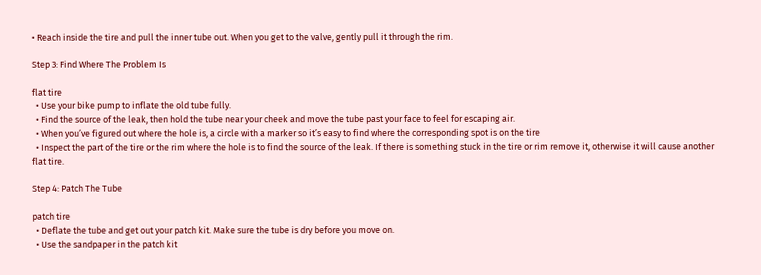• Reach inside the tire and pull the inner tube out. When you get to the valve, gently pull it through the rim.

Step 3: Find Where The Problem Is

flat tire
  • Use your bike pump to inflate the old tube fully.
  • Find the source of the leak, then hold the tube near your cheek and move the tube past your face to feel for escaping air.
  • When you’ve figured out where the hole is, a circle with a marker so it’s easy to find where the corresponding spot is on the tire
  • Inspect the part of the tire or the rim where the hole is to find the source of the leak. If there is something stuck in the tire or rim remove it, otherwise it will cause another flat tire.

Step 4: Patch The Tube

patch tire
  • Deflate the tube and get out your patch kit. Make sure the tube is dry before you move on.
  • Use the sandpaper in the patch kit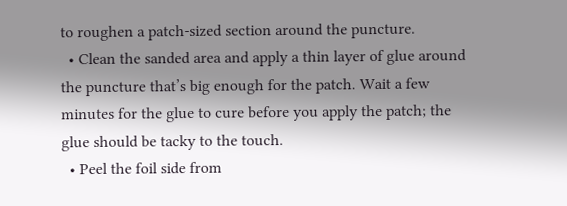to roughen a patch-sized section around the puncture.
  • Clean the sanded area and apply a thin layer of glue around the puncture that’s big enough for the patch. Wait a few minutes for the glue to cure before you apply the patch; the glue should be tacky to the touch.
  • Peel the foil side from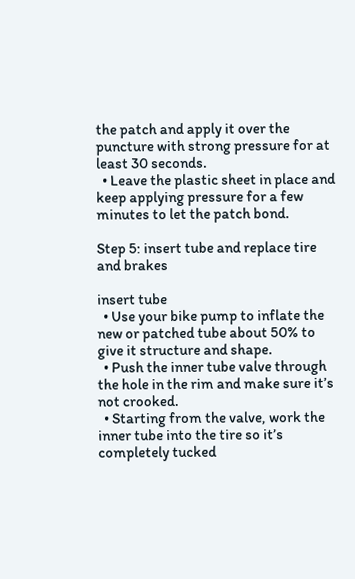the patch and apply it over the puncture with strong pressure for at least 30 seconds.
  • Leave the plastic sheet in place and keep applying pressure for a few minutes to let the patch bond.

Step 5: insert tube and replace tire and brakes

insert tube
  • Use your bike pump to inflate the new or patched tube about 50% to give it structure and shape.
  • Push the inner tube valve through the hole in the rim and make sure it’s not crooked.
  • Starting from the valve, work the inner tube into the tire so it’s completely tucked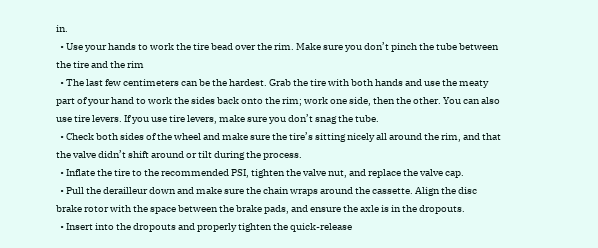in.
  • Use your hands to work the tire bead over the rim. Make sure you don’t pinch the tube between the tire and the rim
  • The last few centimeters can be the hardest. Grab the tire with both hands and use the meaty part of your hand to work the sides back onto the rim; work one side, then the other. You can also use tire levers. If you use tire levers, make sure you don’t snag the tube.
  • Check both sides of the wheel and make sure the tire’s sitting nicely all around the rim, and that the valve didn’t shift around or tilt during the process.
  • Inflate the tire to the recommended PSI, tighten the valve nut, and replace the valve cap.
  • Pull the derailleur down and make sure the chain wraps around the cassette. Align the disc brake rotor with the space between the brake pads, and ensure the axle is in the dropouts.
  • Insert into the dropouts and properly tighten the quick-release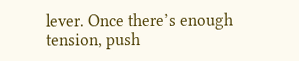lever. Once there’s enough tension, push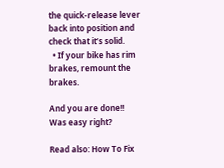the quick-release lever back into position and check that it’s solid.
  • If your bike has rim brakes, remount the brakes.

And you are done!! Was easy right?

Read also: How To Fix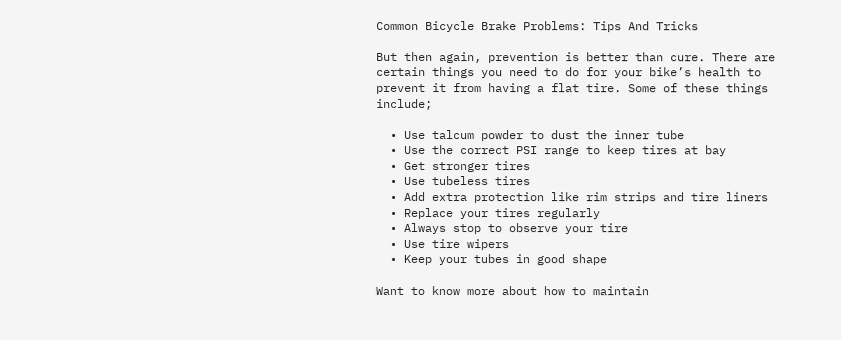Common Bicycle Brake Problems: Tips And Tricks

But then again, prevention is better than cure. There are certain things you need to do for your bike’s health to prevent it from having a flat tire. Some of these things include;

  • Use talcum powder to dust the inner tube
  • Use the correct PSI range to keep tires at bay
  • Get stronger tires
  • Use tubeless tires
  • Add extra protection like rim strips and tire liners
  • Replace your tires regularly
  • Always stop to observe your tire
  • Use tire wipers
  • Keep your tubes in good shape

Want to know more about how to maintain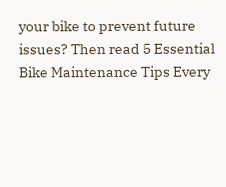your bike to prevent future issues? Then read 5 Essential Bike Maintenance Tips Every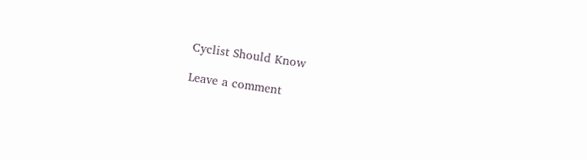Cyclist Should Know

Leave a comment